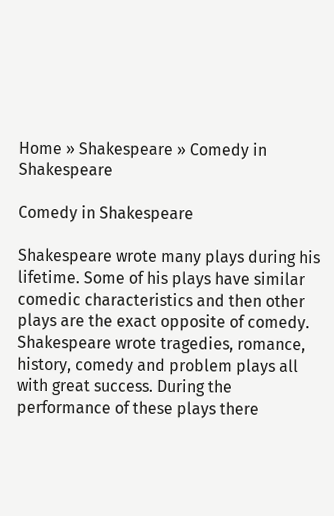Home » Shakespeare » Comedy in Shakespeare

Comedy in Shakespeare

Shakespeare wrote many plays during his lifetime. Some of his plays have similar comedic characteristics and then other plays are the exact opposite of comedy. Shakespeare wrote tragedies, romance, history, comedy and problem plays all with great success. During the performance of these plays there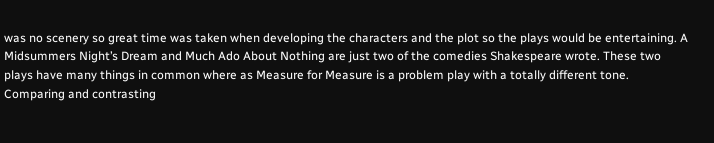was no scenery so great time was taken when developing the characters and the plot so the plays would be entertaining. A Midsummers Night’s Dream and Much Ado About Nothing are just two of the comedies Shakespeare wrote. These two plays have many things in common where as Measure for Measure is a problem play with a totally different tone. Comparing and contrasting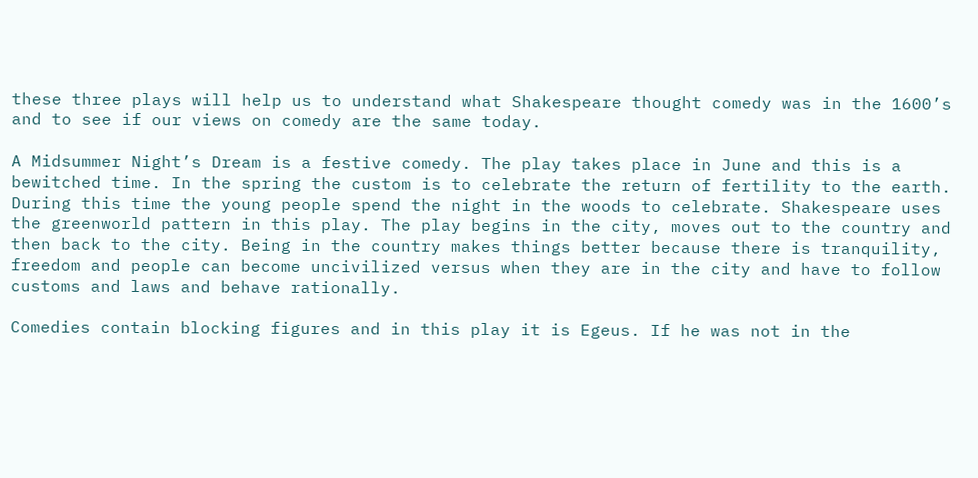these three plays will help us to understand what Shakespeare thought comedy was in the 1600’s and to see if our views on comedy are the same today.

A Midsummer Night’s Dream is a festive comedy. The play takes place in June and this is a bewitched time. In the spring the custom is to celebrate the return of fertility to the earth. During this time the young people spend the night in the woods to celebrate. Shakespeare uses the greenworld pattern in this play. The play begins in the city, moves out to the country and then back to the city. Being in the country makes things better because there is tranquility, freedom and people can become uncivilized versus when they are in the city and have to follow customs and laws and behave rationally.

Comedies contain blocking figures and in this play it is Egeus. If he was not in the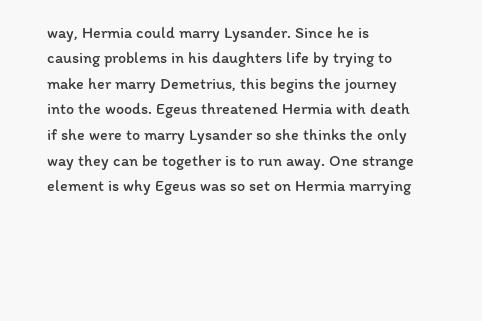way, Hermia could marry Lysander. Since he is causing problems in his daughters life by trying to make her marry Demetrius, this begins the journey into the woods. Egeus threatened Hermia with death if she were to marry Lysander so she thinks the only way they can be together is to run away. One strange element is why Egeus was so set on Hermia marrying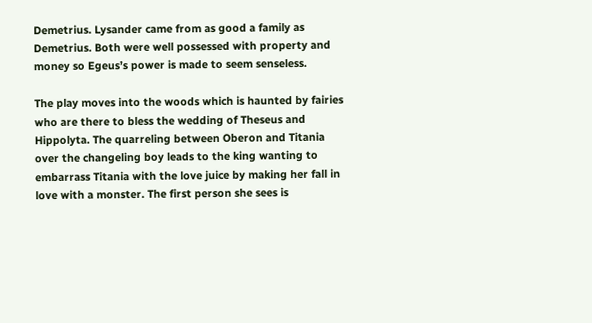Demetrius. Lysander came from as good a family as Demetrius. Both were well possessed with property and money so Egeus’s power is made to seem senseless.

The play moves into the woods which is haunted by fairies who are there to bless the wedding of Theseus and Hippolyta. The quarreling between Oberon and Titania over the changeling boy leads to the king wanting to embarrass Titania with the love juice by making her fall in love with a monster. The first person she sees is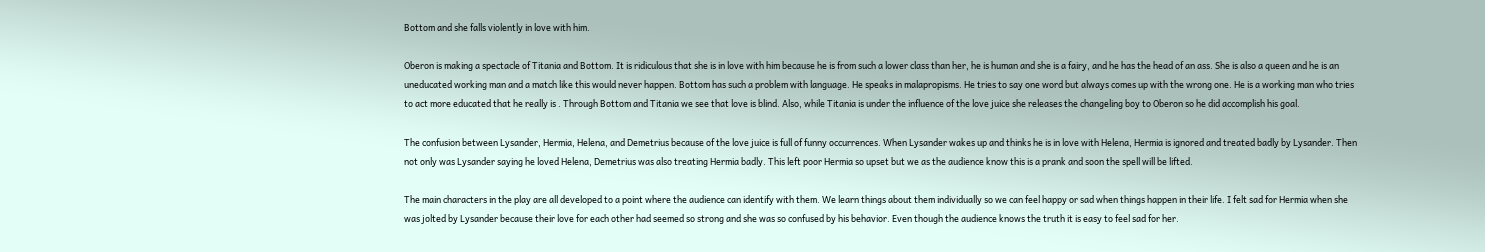Bottom and she falls violently in love with him.

Oberon is making a spectacle of Titania and Bottom. It is ridiculous that she is in love with him because he is from such a lower class than her, he is human and she is a fairy, and he has the head of an ass. She is also a queen and he is an uneducated working man and a match like this would never happen. Bottom has such a problem with language. He speaks in malapropisms. He tries to say one word but always comes up with the wrong one. He is a working man who tries to act more educated that he really is . Through Bottom and Titania we see that love is blind. Also, while Titania is under the influence of the love juice she releases the changeling boy to Oberon so he did accomplish his goal.

The confusion between Lysander, Hermia, Helena, and Demetrius because of the love juice is full of funny occurrences. When Lysander wakes up and thinks he is in love with Helena, Hermia is ignored and treated badly by Lysander. Then not only was Lysander saying he loved Helena, Demetrius was also treating Hermia badly. This left poor Hermia so upset but we as the audience know this is a prank and soon the spell will be lifted.

The main characters in the play are all developed to a point where the audience can identify with them. We learn things about them individually so we can feel happy or sad when things happen in their life. I felt sad for Hermia when she was jolted by Lysander because their love for each other had seemed so strong and she was so confused by his behavior. Even though the audience knows the truth it is easy to feel sad for her.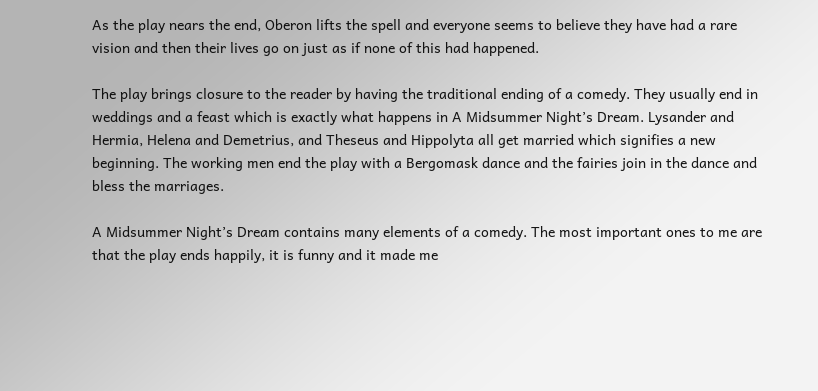As the play nears the end, Oberon lifts the spell and everyone seems to believe they have had a rare vision and then their lives go on just as if none of this had happened.

The play brings closure to the reader by having the traditional ending of a comedy. They usually end in weddings and a feast which is exactly what happens in A Midsummer Night’s Dream. Lysander and Hermia, Helena and Demetrius, and Theseus and Hippolyta all get married which signifies a new beginning. The working men end the play with a Bergomask dance and the fairies join in the dance and bless the marriages.

A Midsummer Night’s Dream contains many elements of a comedy. The most important ones to me are that the play ends happily, it is funny and it made me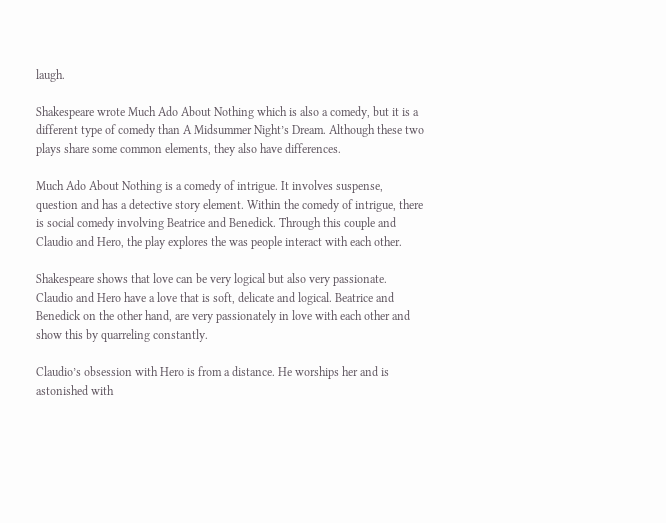laugh.

Shakespeare wrote Much Ado About Nothing which is also a comedy, but it is a different type of comedy than A Midsummer Night’s Dream. Although these two plays share some common elements, they also have differences.

Much Ado About Nothing is a comedy of intrigue. It involves suspense, question and has a detective story element. Within the comedy of intrigue, there is social comedy involving Beatrice and Benedick. Through this couple and Claudio and Hero, the play explores the was people interact with each other.

Shakespeare shows that love can be very logical but also very passionate. Claudio and Hero have a love that is soft, delicate and logical. Beatrice and Benedick on the other hand, are very passionately in love with each other and show this by quarreling constantly.

Claudio’s obsession with Hero is from a distance. He worships her and is astonished with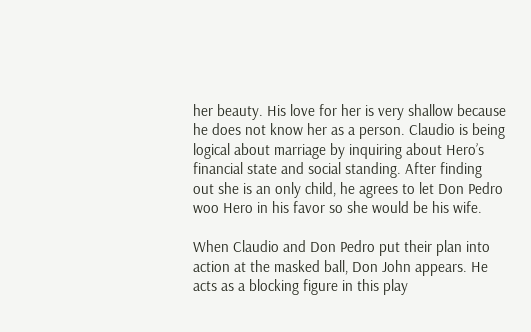her beauty. His love for her is very shallow because he does not know her as a person. Claudio is being logical about marriage by inquiring about Hero’s financial state and social standing. After finding out she is an only child, he agrees to let Don Pedro woo Hero in his favor so she would be his wife.

When Claudio and Don Pedro put their plan into action at the masked ball, Don John appears. He acts as a blocking figure in this play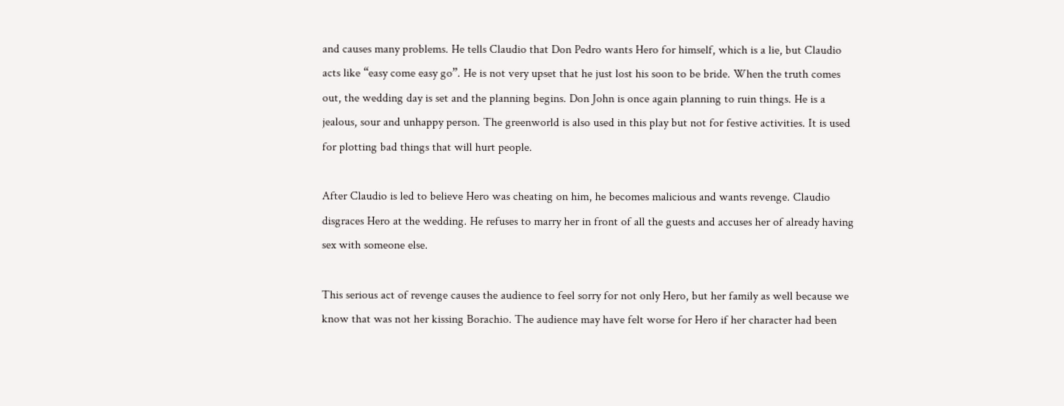and causes many problems. He tells Claudio that Don Pedro wants Hero for himself, which is a lie, but Claudio acts like “easy come easy go”. He is not very upset that he just lost his soon to be bride. When the truth comes out, the wedding day is set and the planning begins. Don John is once again planning to ruin things. He is a jealous, sour and unhappy person. The greenworld is also used in this play but not for festive activities. It is used for plotting bad things that will hurt people.

After Claudio is led to believe Hero was cheating on him, he becomes malicious and wants revenge. Claudio disgraces Hero at the wedding. He refuses to marry her in front of all the guests and accuses her of already having sex with someone else.

This serious act of revenge causes the audience to feel sorry for not only Hero, but her family as well because we know that was not her kissing Borachio. The audience may have felt worse for Hero if her character had been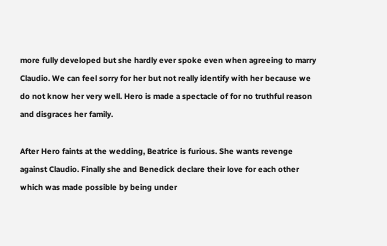more fully developed but she hardly ever spoke even when agreeing to marry Claudio. We can feel sorry for her but not really identify with her because we do not know her very well. Hero is made a spectacle of for no truthful reason and disgraces her family.

After Hero faints at the wedding, Beatrice is furious. She wants revenge against Claudio. Finally she and Benedick declare their love for each other which was made possible by being under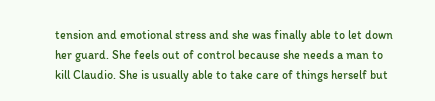tension and emotional stress and she was finally able to let down her guard. She feels out of control because she needs a man to kill Claudio. She is usually able to take care of things herself but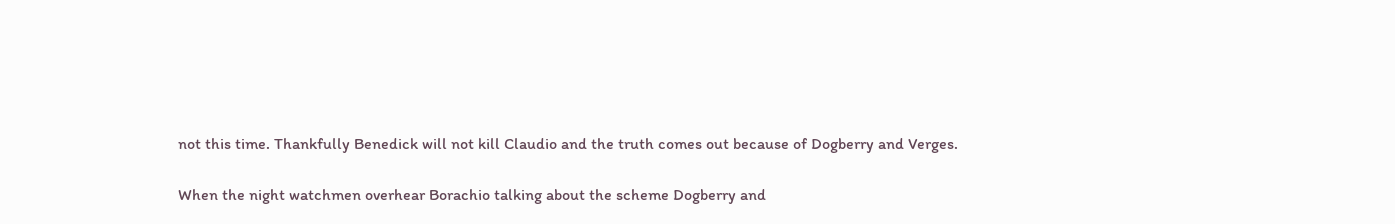not this time. Thankfully Benedick will not kill Claudio and the truth comes out because of Dogberry and Verges.

When the night watchmen overhear Borachio talking about the scheme Dogberry and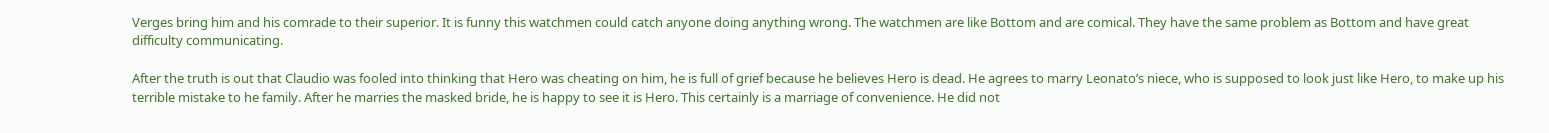Verges bring him and his comrade to their superior. It is funny this watchmen could catch anyone doing anything wrong. The watchmen are like Bottom and are comical. They have the same problem as Bottom and have great difficulty communicating.

After the truth is out that Claudio was fooled into thinking that Hero was cheating on him, he is full of grief because he believes Hero is dead. He agrees to marry Leonato’s niece, who is supposed to look just like Hero, to make up his terrible mistake to he family. After he marries the masked bride, he is happy to see it is Hero. This certainly is a marriage of convenience. He did not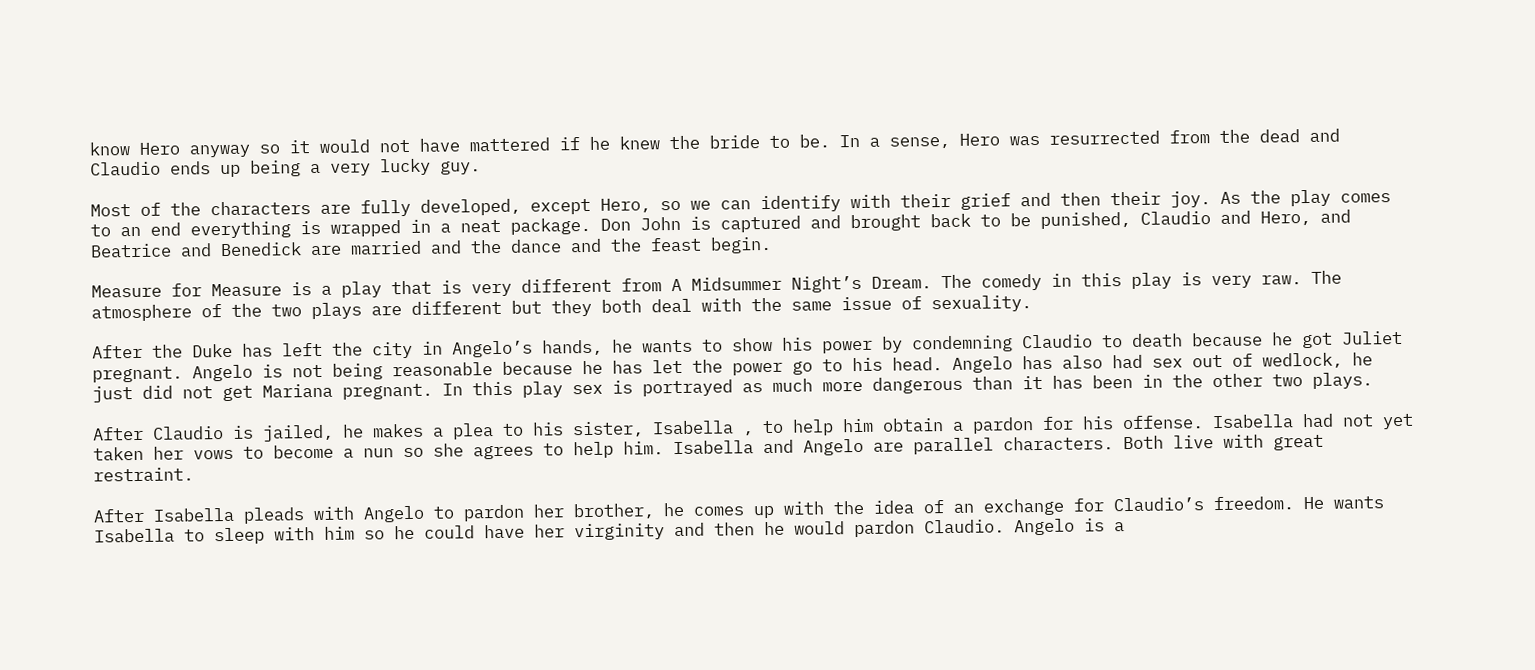know Hero anyway so it would not have mattered if he knew the bride to be. In a sense, Hero was resurrected from the dead and Claudio ends up being a very lucky guy.

Most of the characters are fully developed, except Hero, so we can identify with their grief and then their joy. As the play comes to an end everything is wrapped in a neat package. Don John is captured and brought back to be punished, Claudio and Hero, and Beatrice and Benedick are married and the dance and the feast begin.

Measure for Measure is a play that is very different from A Midsummer Night’s Dream. The comedy in this play is very raw. The atmosphere of the two plays are different but they both deal with the same issue of sexuality.

After the Duke has left the city in Angelo’s hands, he wants to show his power by condemning Claudio to death because he got Juliet pregnant. Angelo is not being reasonable because he has let the power go to his head. Angelo has also had sex out of wedlock, he just did not get Mariana pregnant. In this play sex is portrayed as much more dangerous than it has been in the other two plays.

After Claudio is jailed, he makes a plea to his sister, Isabella , to help him obtain a pardon for his offense. Isabella had not yet taken her vows to become a nun so she agrees to help him. Isabella and Angelo are parallel characters. Both live with great restraint.

After Isabella pleads with Angelo to pardon her brother, he comes up with the idea of an exchange for Claudio’s freedom. He wants Isabella to sleep with him so he could have her virginity and then he would pardon Claudio. Angelo is a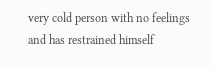very cold person with no feelings and has restrained himself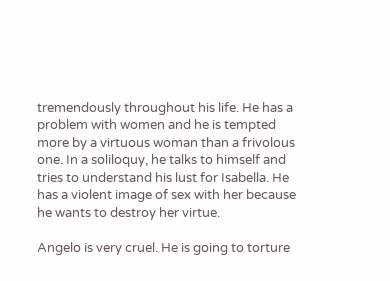tremendously throughout his life. He has a problem with women and he is tempted more by a virtuous woman than a frivolous one. In a soliloquy, he talks to himself and tries to understand his lust for Isabella. He has a violent image of sex with her because he wants to destroy her virtue.

Angelo is very cruel. He is going to torture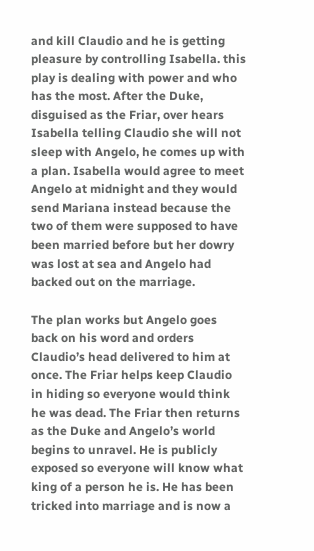and kill Claudio and he is getting pleasure by controlling Isabella. this play is dealing with power and who has the most. After the Duke, disguised as the Friar, over hears Isabella telling Claudio she will not sleep with Angelo, he comes up with a plan. Isabella would agree to meet Angelo at midnight and they would send Mariana instead because the two of them were supposed to have been married before but her dowry was lost at sea and Angelo had backed out on the marriage.

The plan works but Angelo goes back on his word and orders Claudio’s head delivered to him at once. The Friar helps keep Claudio in hiding so everyone would think he was dead. The Friar then returns as the Duke and Angelo’s world begins to unravel. He is publicly exposed so everyone will know what king of a person he is. He has been tricked into marriage and is now a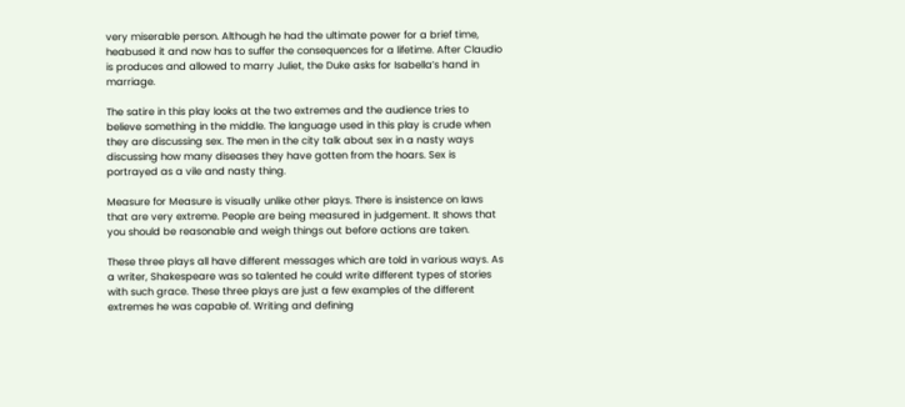very miserable person. Although he had the ultimate power for a brief time, heabused it and now has to suffer the consequences for a lifetime. After Claudio is produces and allowed to marry Juliet, the Duke asks for Isabella’s hand in marriage.

The satire in this play looks at the two extremes and the audience tries to believe something in the middle. The language used in this play is crude when they are discussing sex. The men in the city talk about sex in a nasty ways discussing how many diseases they have gotten from the hoars. Sex is portrayed as a vile and nasty thing.

Measure for Measure is visually unlike other plays. There is insistence on laws that are very extreme. People are being measured in judgement. It shows that you should be reasonable and weigh things out before actions are taken.

These three plays all have different messages which are told in various ways. As a writer, Shakespeare was so talented he could write different types of stories with such grace. These three plays are just a few examples of the different extremes he was capable of. Writing and defining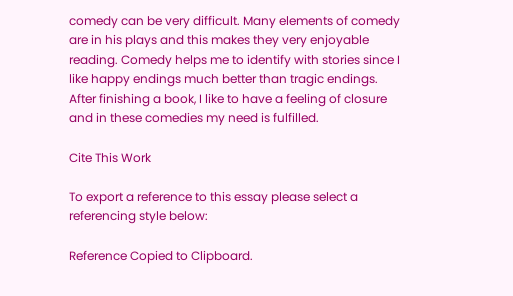comedy can be very difficult. Many elements of comedy are in his plays and this makes they very enjoyable reading. Comedy helps me to identify with stories since I like happy endings much better than tragic endings. After finishing a book, I like to have a feeling of closure and in these comedies my need is fulfilled.

Cite This Work

To export a reference to this essay please select a referencing style below:

Reference Copied to Clipboard.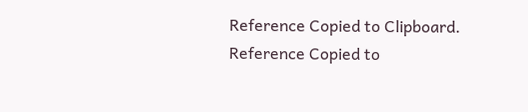Reference Copied to Clipboard.
Reference Copied to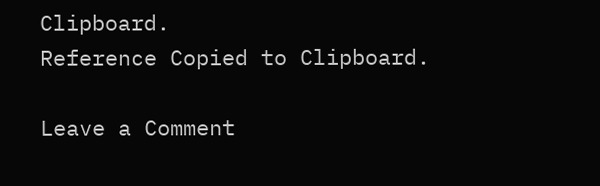Clipboard.
Reference Copied to Clipboard.

Leave a Comment